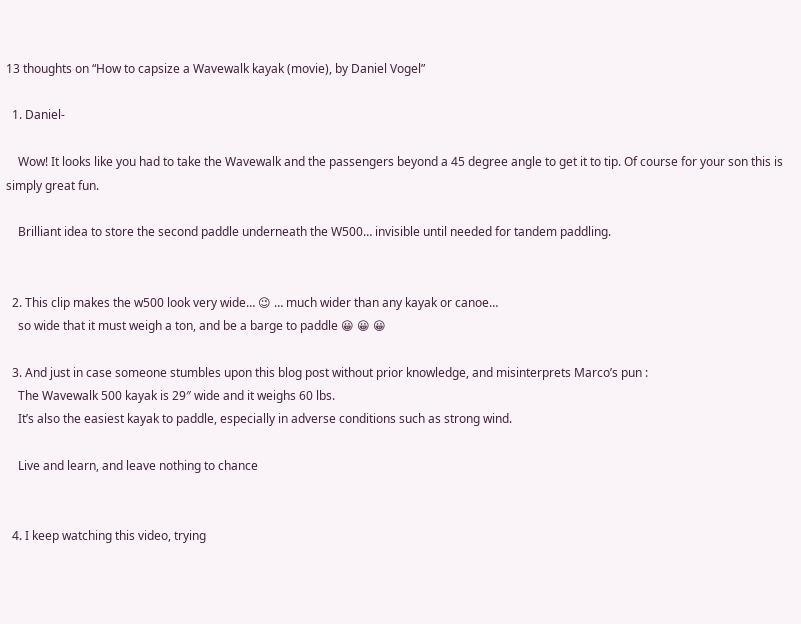13 thoughts on “How to capsize a Wavewalk kayak (movie), by Daniel Vogel”

  1. Daniel-

    Wow! It looks like you had to take the Wavewalk and the passengers beyond a 45 degree angle to get it to tip. Of course for your son this is simply great fun.

    Brilliant idea to store the second paddle underneath the W500… invisible until needed for tandem paddling.


  2. This clip makes the w500 look very wide… 😉 … much wider than any kayak or canoe…
    so wide that it must weigh a ton, and be a barge to paddle 😀 😀 😀

  3. And just in case someone stumbles upon this blog post without prior knowledge, and misinterprets Marco’s pun :
    The Wavewalk 500 kayak is 29″ wide and it weighs 60 lbs.
    It’s also the easiest kayak to paddle, especially in adverse conditions such as strong wind.

    Live and learn, and leave nothing to chance


  4. I keep watching this video, trying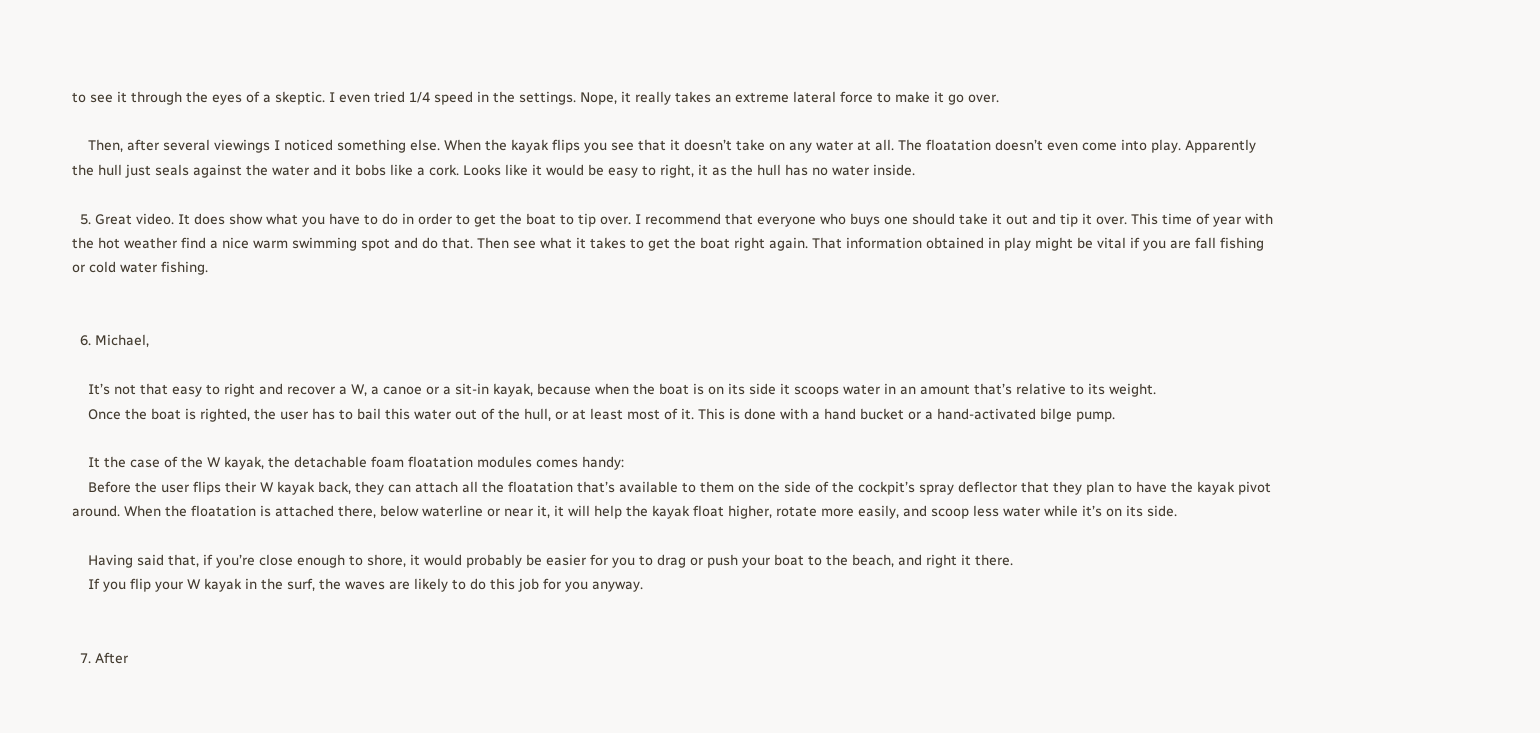to see it through the eyes of a skeptic. I even tried 1/4 speed in the settings. Nope, it really takes an extreme lateral force to make it go over.

    Then, after several viewings I noticed something else. When the kayak flips you see that it doesn’t take on any water at all. The floatation doesn’t even come into play. Apparently the hull just seals against the water and it bobs like a cork. Looks like it would be easy to right, it as the hull has no water inside.

  5. Great video. It does show what you have to do in order to get the boat to tip over. I recommend that everyone who buys one should take it out and tip it over. This time of year with the hot weather find a nice warm swimming spot and do that. Then see what it takes to get the boat right again. That information obtained in play might be vital if you are fall fishing or cold water fishing.


  6. Michael,

    It’s not that easy to right and recover a W, a canoe or a sit-in kayak, because when the boat is on its side it scoops water in an amount that’s relative to its weight.
    Once the boat is righted, the user has to bail this water out of the hull, or at least most of it. This is done with a hand bucket or a hand-activated bilge pump.

    It the case of the W kayak, the detachable foam floatation modules comes handy:
    Before the user flips their W kayak back, they can attach all the floatation that’s available to them on the side of the cockpit’s spray deflector that they plan to have the kayak pivot around. When the floatation is attached there, below waterline or near it, it will help the kayak float higher, rotate more easily, and scoop less water while it’s on its side.

    Having said that, if you’re close enough to shore, it would probably be easier for you to drag or push your boat to the beach, and right it there.
    If you flip your W kayak in the surf, the waves are likely to do this job for you anyway.


  7. After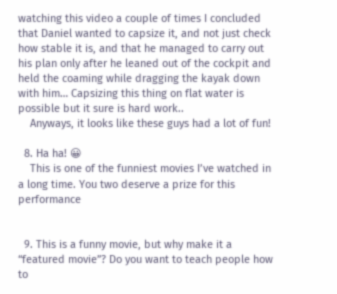watching this video a couple of times I concluded that Daniel wanted to capsize it, and not just check how stable it is, and that he managed to carry out his plan only after he leaned out of the cockpit and held the coaming while dragging the kayak down with him… Capsizing this thing on flat water is possible but it sure is hard work..
    Anyways, it looks like these guys had a lot of fun!

  8. Ha ha! 😀
    This is one of the funniest movies I’ve watched in a long time. You two deserve a prize for this performance


  9. This is a funny movie, but why make it a “featured movie”? Do you want to teach people how to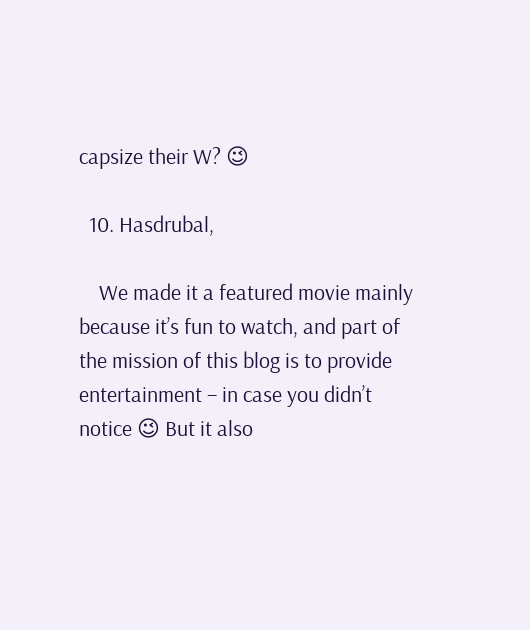capsize their W? 😉

  10. Hasdrubal,

    We made it a featured movie mainly because it’s fun to watch, and part of the mission of this blog is to provide entertainment – in case you didn’t notice 😉 But it also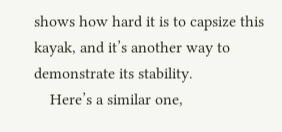shows how hard it is to capsize this kayak, and it’s another way to demonstrate its stability.
    Here’s a similar one,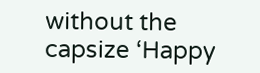without the capsize ‘Happy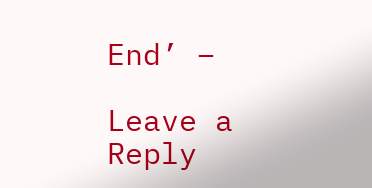End’ –

Leave a Reply